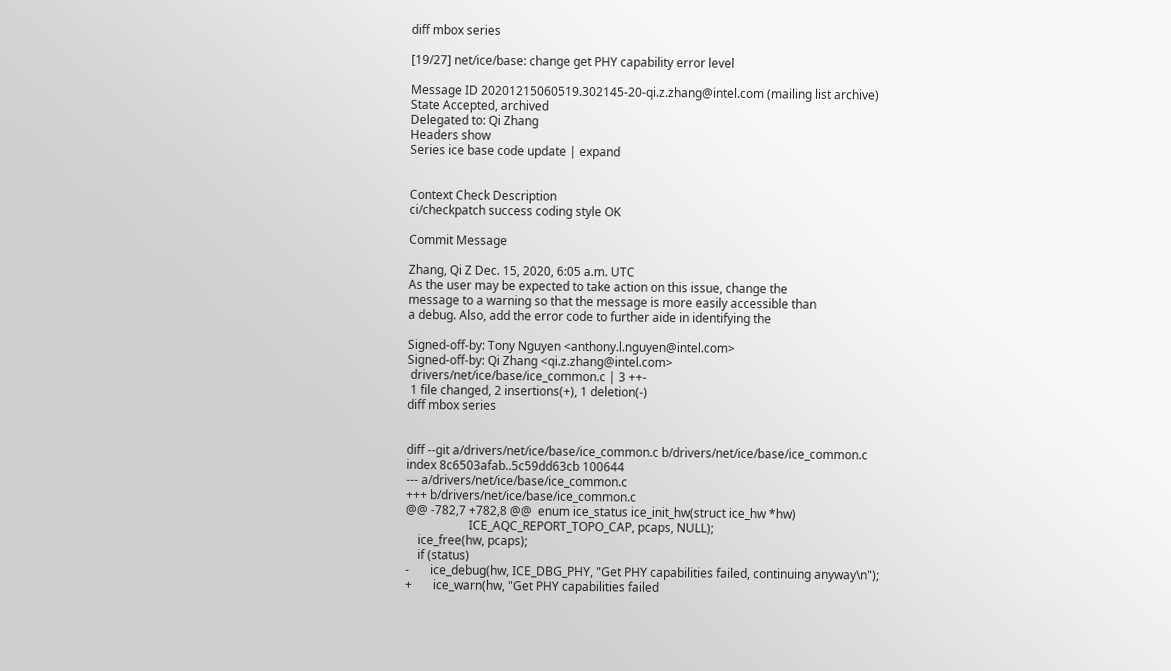diff mbox series

[19/27] net/ice/base: change get PHY capability error level

Message ID 20201215060519.302145-20-qi.z.zhang@intel.com (mailing list archive)
State Accepted, archived
Delegated to: Qi Zhang
Headers show
Series ice base code update | expand


Context Check Description
ci/checkpatch success coding style OK

Commit Message

Zhang, Qi Z Dec. 15, 2020, 6:05 a.m. UTC
As the user may be expected to take action on this issue, change the
message to a warning so that the message is more easily accessible than
a debug. Also, add the error code to further aide in identifying the

Signed-off-by: Tony Nguyen <anthony.l.nguyen@intel.com>
Signed-off-by: Qi Zhang <qi.z.zhang@intel.com>
 drivers/net/ice/base/ice_common.c | 3 ++-
 1 file changed, 2 insertions(+), 1 deletion(-)
diff mbox series


diff --git a/drivers/net/ice/base/ice_common.c b/drivers/net/ice/base/ice_common.c
index 8c6503afab..5c59dd63cb 100644
--- a/drivers/net/ice/base/ice_common.c
+++ b/drivers/net/ice/base/ice_common.c
@@ -782,7 +782,8 @@  enum ice_status ice_init_hw(struct ice_hw *hw)
                     ICE_AQC_REPORT_TOPO_CAP, pcaps, NULL);
    ice_free(hw, pcaps);
    if (status)
-       ice_debug(hw, ICE_DBG_PHY, "Get PHY capabilities failed, continuing anyway\n");
+       ice_warn(hw, "Get PHY capabilities failed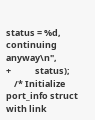status = %d, continuing anyway\n",
+            status);
    /* Initialize port_info struct with link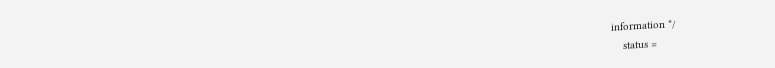information */
    status =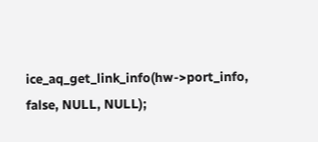ice_aq_get_link_info(hw->port_info, false, NULL, NULL);